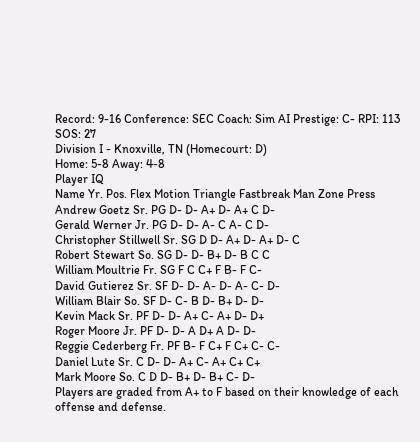Record: 9-16 Conference: SEC Coach: Sim AI Prestige: C- RPI: 113 SOS: 27
Division I - Knoxville, TN (Homecourt: D)
Home: 5-8 Away: 4-8
Player IQ
Name Yr. Pos. Flex Motion Triangle Fastbreak Man Zone Press
Andrew Goetz Sr. PG D- D- A+ D- A+ C D-
Gerald Werner Jr. PG D- D- A- C A- C D-
Christopher Stillwell Sr. SG D D- A+ D- A+ D- C
Robert Stewart So. SG D- D- B+ D- B C C
William Moultrie Fr. SG F C C+ F B- F C-
David Gutierez Sr. SF D- D- A- D- A- C- D-
William Blair So. SF D- C- B D- B+ D- D-
Kevin Mack Sr. PF D- D- A+ C- A+ D- D+
Roger Moore Jr. PF D- D- A D+ A D- D-
Reggie Cederberg Fr. PF B- F C+ F C+ C- C-
Daniel Lute Sr. C D- D- A+ C- A+ C+ C+
Mark Moore So. C D D- B+ D- B+ C- D-
Players are graded from A+ to F based on their knowledge of each offense and defense.